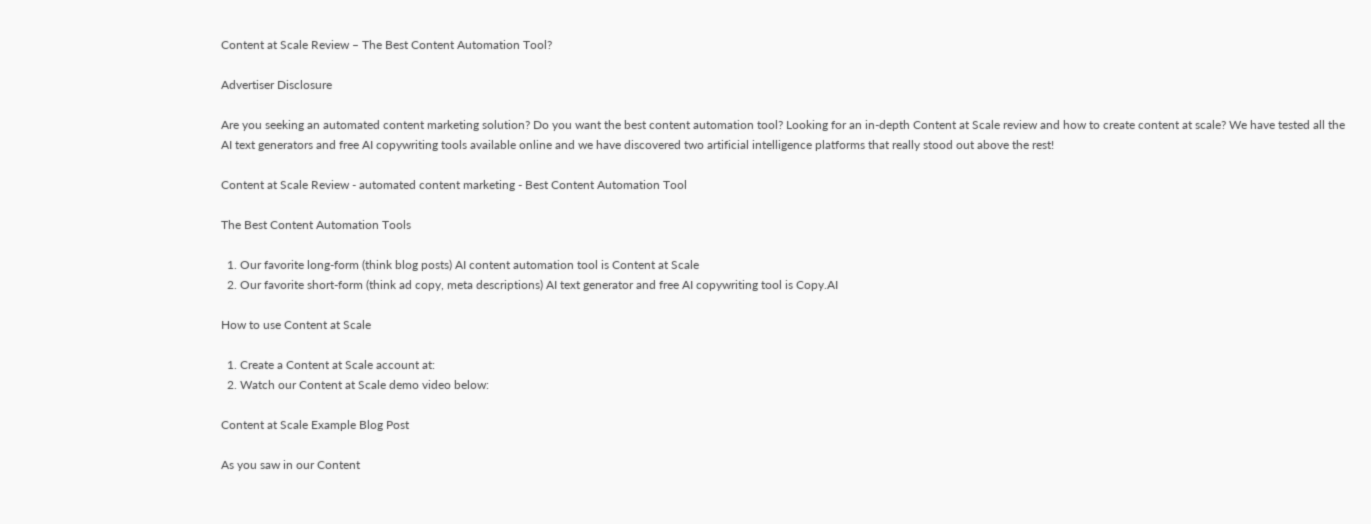Content at Scale Review – The Best Content Automation Tool?

Advertiser Disclosure

Are you seeking an automated content marketing solution? Do you want the best content automation tool? Looking for an in-depth Content at Scale review and how to create content at scale? We have tested all the AI text generators and free AI copywriting tools available online and we have discovered two artificial intelligence platforms that really stood out above the rest!

Content at Scale Review - automated content marketing - Best Content Automation Tool

The Best Content Automation Tools

  1. Our favorite long-form (think blog posts) AI content automation tool is Content at Scale
  2. Our favorite short-form (think ad copy, meta descriptions) AI text generator and free AI copywriting tool is Copy.AI

How to use Content at Scale

  1. Create a Content at Scale account at:
  2. Watch our Content at Scale demo video below:

Content at Scale Example Blog Post

As you saw in our Content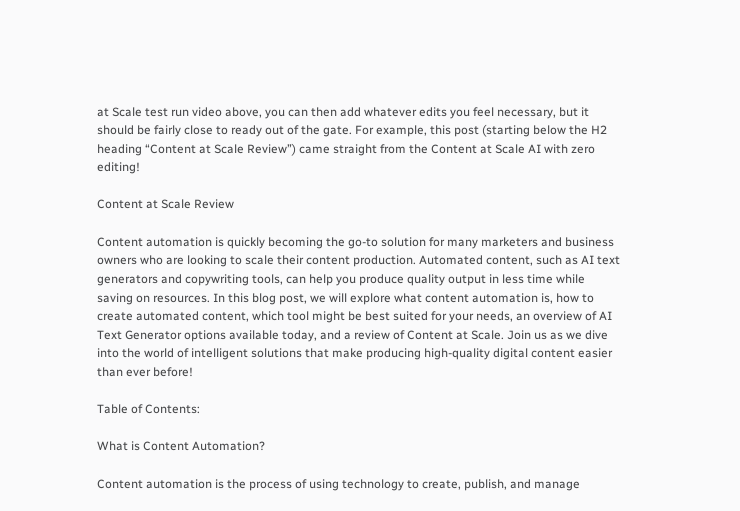at Scale test run video above, you can then add whatever edits you feel necessary, but it should be fairly close to ready out of the gate. For example, this post (starting below the H2 heading “Content at Scale Review”) came straight from the Content at Scale AI with zero editing!

Content at Scale Review

Content automation is quickly becoming the go-to solution for many marketers and business owners who are looking to scale their content production. Automated content, such as AI text generators and copywriting tools, can help you produce quality output in less time while saving on resources. In this blog post, we will explore what content automation is, how to create automated content, which tool might be best suited for your needs, an overview of AI Text Generator options available today, and a review of Content at Scale. Join us as we dive into the world of intelligent solutions that make producing high-quality digital content easier than ever before!

Table of Contents:

What is Content Automation?

Content automation is the process of using technology to create, publish, and manage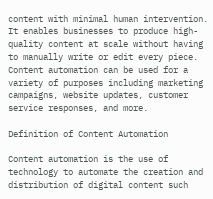content with minimal human intervention. It enables businesses to produce high-quality content at scale without having to manually write or edit every piece. Content automation can be used for a variety of purposes including marketing campaigns, website updates, customer service responses, and more.

Definition of Content Automation

Content automation is the use of technology to automate the creation and distribution of digital content such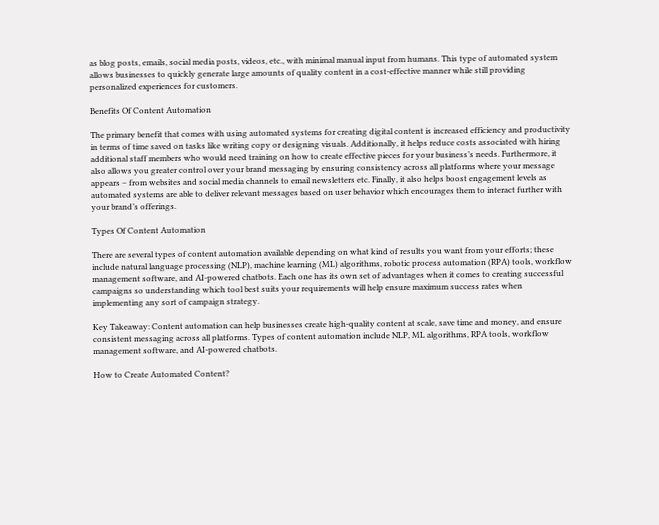as blog posts, emails, social media posts, videos, etc., with minimal manual input from humans. This type of automated system allows businesses to quickly generate large amounts of quality content in a cost-effective manner while still providing personalized experiences for customers.

Benefits Of Content Automation

The primary benefit that comes with using automated systems for creating digital content is increased efficiency and productivity in terms of time saved on tasks like writing copy or designing visuals. Additionally, it helps reduce costs associated with hiring additional staff members who would need training on how to create effective pieces for your business’s needs. Furthermore, it also allows you greater control over your brand messaging by ensuring consistency across all platforms where your message appears – from websites and social media channels to email newsletters etc. Finally, it also helps boost engagement levels as automated systems are able to deliver relevant messages based on user behavior which encourages them to interact further with your brand’s offerings.

Types Of Content Automation

There are several types of content automation available depending on what kind of results you want from your efforts; these include natural language processing (NLP), machine learning (ML) algorithms, robotic process automation (RPA) tools, workflow management software, and AI-powered chatbots. Each one has its own set of advantages when it comes to creating successful campaigns so understanding which tool best suits your requirements will help ensure maximum success rates when implementing any sort of campaign strategy.

Key Takeaway: Content automation can help businesses create high-quality content at scale, save time and money, and ensure consistent messaging across all platforms. Types of content automation include NLP, ML algorithms, RPA tools, workflow management software, and AI-powered chatbots.

How to Create Automated Content?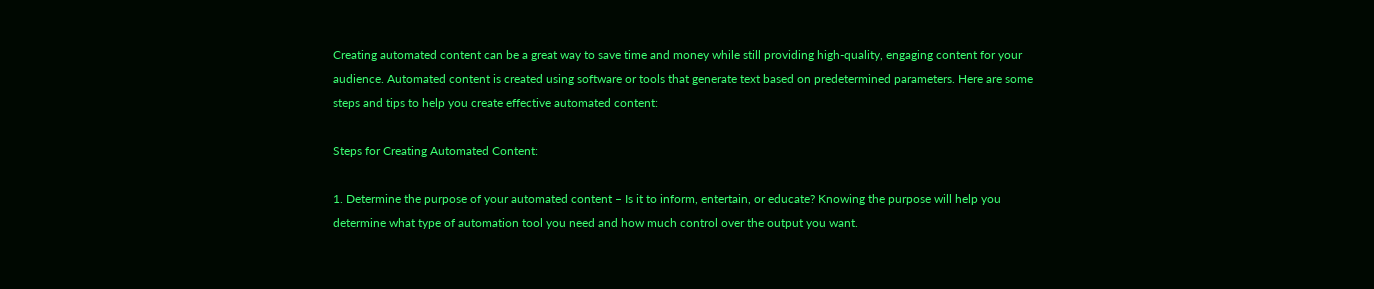Creating automated content can be a great way to save time and money while still providing high-quality, engaging content for your audience. Automated content is created using software or tools that generate text based on predetermined parameters. Here are some steps and tips to help you create effective automated content:

Steps for Creating Automated Content:

1. Determine the purpose of your automated content – Is it to inform, entertain, or educate? Knowing the purpose will help you determine what type of automation tool you need and how much control over the output you want.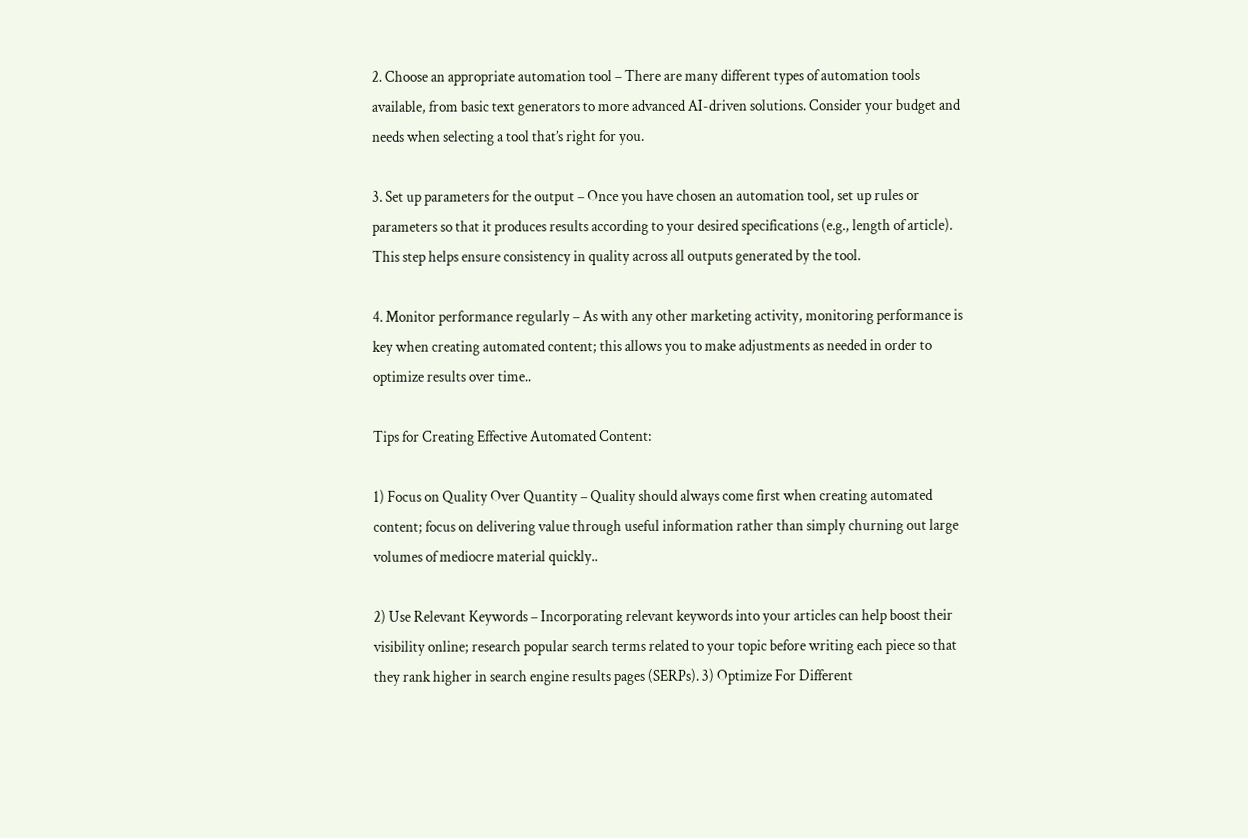2. Choose an appropriate automation tool – There are many different types of automation tools available, from basic text generators to more advanced AI-driven solutions. Consider your budget and needs when selecting a tool that’s right for you.

3. Set up parameters for the output – Once you have chosen an automation tool, set up rules or parameters so that it produces results according to your desired specifications (e.g., length of article). This step helps ensure consistency in quality across all outputs generated by the tool.

4. Monitor performance regularly – As with any other marketing activity, monitoring performance is key when creating automated content; this allows you to make adjustments as needed in order to optimize results over time..

Tips for Creating Effective Automated Content:

1) Focus on Quality Over Quantity – Quality should always come first when creating automated content; focus on delivering value through useful information rather than simply churning out large volumes of mediocre material quickly..

2) Use Relevant Keywords – Incorporating relevant keywords into your articles can help boost their visibility online; research popular search terms related to your topic before writing each piece so that they rank higher in search engine results pages (SERPs). 3) Optimize For Different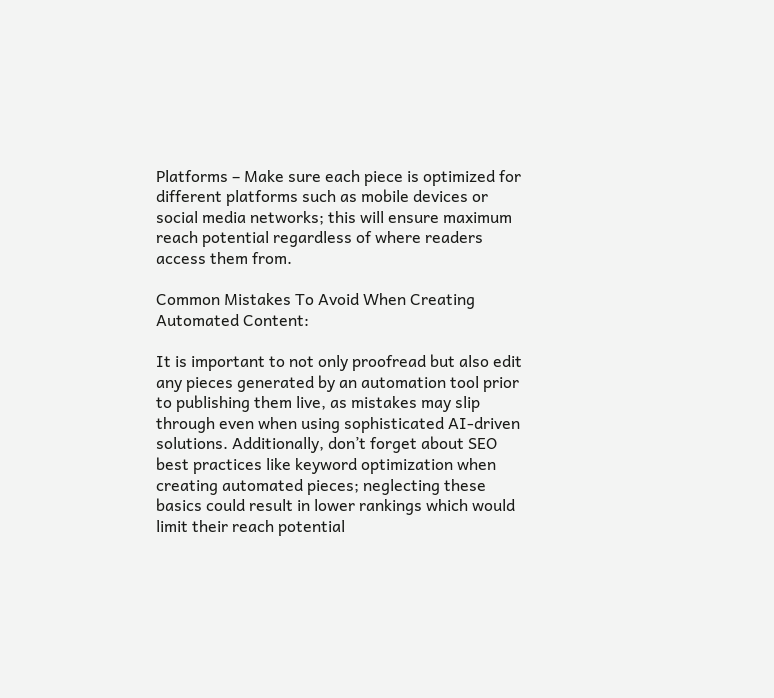Platforms – Make sure each piece is optimized for different platforms such as mobile devices or social media networks; this will ensure maximum reach potential regardless of where readers access them from.

Common Mistakes To Avoid When Creating Automated Content:

It is important to not only proofread but also edit any pieces generated by an automation tool prior to publishing them live, as mistakes may slip through even when using sophisticated AI-driven solutions. Additionally, don’t forget about SEO best practices like keyword optimization when creating automated pieces; neglecting these basics could result in lower rankings which would limit their reach potential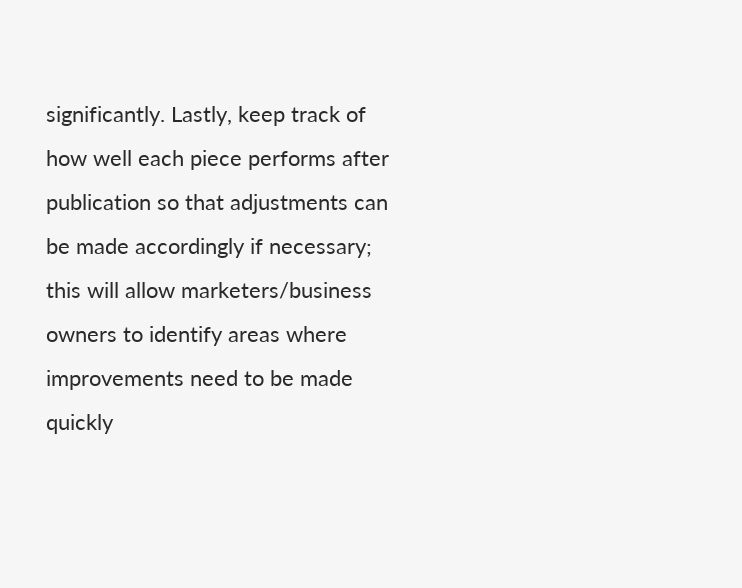significantly. Lastly, keep track of how well each piece performs after publication so that adjustments can be made accordingly if necessary; this will allow marketers/business owners to identify areas where improvements need to be made quickly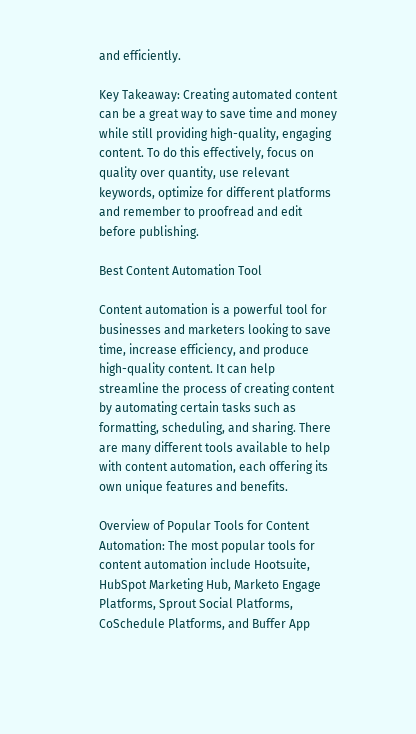and efficiently.

Key Takeaway: Creating automated content can be a great way to save time and money while still providing high-quality, engaging content. To do this effectively, focus on quality over quantity, use relevant keywords, optimize for different platforms and remember to proofread and edit before publishing.

Best Content Automation Tool

Content automation is a powerful tool for businesses and marketers looking to save time, increase efficiency, and produce high-quality content. It can help streamline the process of creating content by automating certain tasks such as formatting, scheduling, and sharing. There are many different tools available to help with content automation, each offering its own unique features and benefits.

Overview of Popular Tools for Content Automation: The most popular tools for content automation include Hootsuite, HubSpot Marketing Hub, Marketo Engage Platforms, Sprout Social Platforms, CoSchedule Platforms, and Buffer App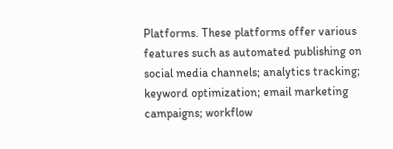Platforms. These platforms offer various features such as automated publishing on social media channels; analytics tracking; keyword optimization; email marketing campaigns; workflow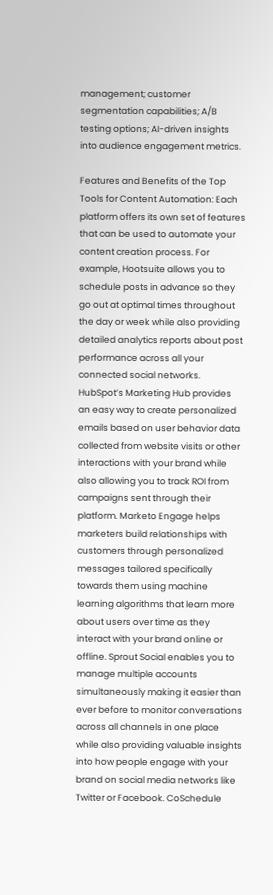management; customer segmentation capabilities; A/B testing options; AI-driven insights into audience engagement metrics.

Features and Benefits of the Top Tools for Content Automation: Each platform offers its own set of features that can be used to automate your content creation process. For example, Hootsuite allows you to schedule posts in advance so they go out at optimal times throughout the day or week while also providing detailed analytics reports about post performance across all your connected social networks. HubSpot’s Marketing Hub provides an easy way to create personalized emails based on user behavior data collected from website visits or other interactions with your brand while also allowing you to track ROI from campaigns sent through their platform. Marketo Engage helps marketers build relationships with customers through personalized messages tailored specifically towards them using machine learning algorithms that learn more about users over time as they interact with your brand online or offline. Sprout Social enables you to manage multiple accounts simultaneously making it easier than ever before to monitor conversations across all channels in one place while also providing valuable insights into how people engage with your brand on social media networks like Twitter or Facebook. CoSchedule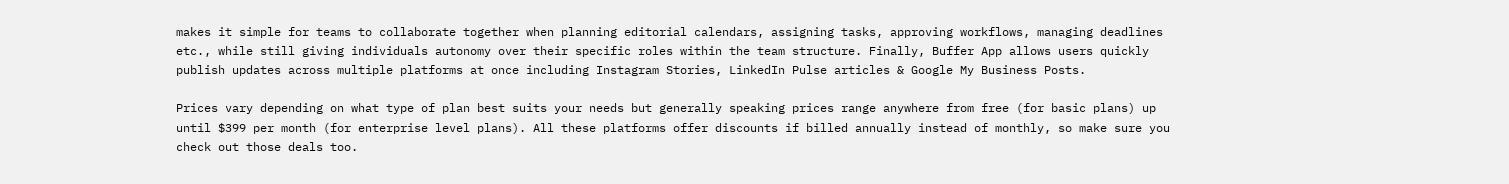makes it simple for teams to collaborate together when planning editorial calendars, assigning tasks, approving workflows, managing deadlines etc., while still giving individuals autonomy over their specific roles within the team structure. Finally, Buffer App allows users quickly publish updates across multiple platforms at once including Instagram Stories, LinkedIn Pulse articles & Google My Business Posts.

Prices vary depending on what type of plan best suits your needs but generally speaking prices range anywhere from free (for basic plans) up until $399 per month (for enterprise level plans). All these platforms offer discounts if billed annually instead of monthly, so make sure you check out those deals too.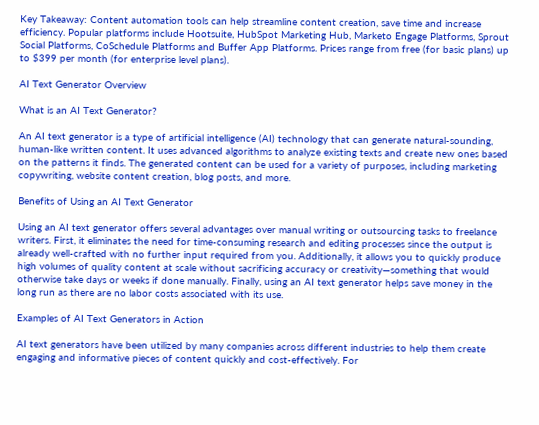Key Takeaway: Content automation tools can help streamline content creation, save time and increase efficiency. Popular platforms include Hootsuite, HubSpot Marketing Hub, Marketo Engage Platforms, Sprout Social Platforms, CoSchedule Platforms and Buffer App Platforms. Prices range from free (for basic plans) up to $399 per month (for enterprise level plans).

AI Text Generator Overview

What is an AI Text Generator?

An AI text generator is a type of artificial intelligence (AI) technology that can generate natural-sounding, human-like written content. It uses advanced algorithms to analyze existing texts and create new ones based on the patterns it finds. The generated content can be used for a variety of purposes, including marketing copywriting, website content creation, blog posts, and more.

Benefits of Using an AI Text Generator

Using an AI text generator offers several advantages over manual writing or outsourcing tasks to freelance writers. First, it eliminates the need for time-consuming research and editing processes since the output is already well-crafted with no further input required from you. Additionally, it allows you to quickly produce high volumes of quality content at scale without sacrificing accuracy or creativity—something that would otherwise take days or weeks if done manually. Finally, using an AI text generator helps save money in the long run as there are no labor costs associated with its use.

Examples of AI Text Generators in Action

AI text generators have been utilized by many companies across different industries to help them create engaging and informative pieces of content quickly and cost-effectively. For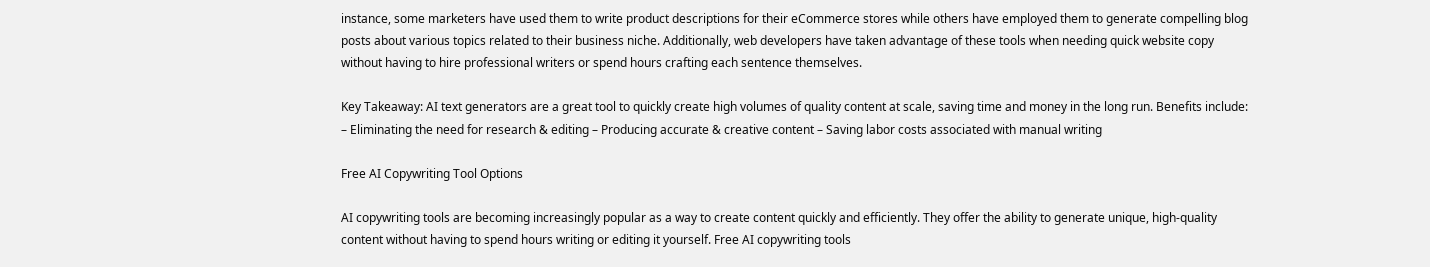instance, some marketers have used them to write product descriptions for their eCommerce stores while others have employed them to generate compelling blog posts about various topics related to their business niche. Additionally, web developers have taken advantage of these tools when needing quick website copy without having to hire professional writers or spend hours crafting each sentence themselves.

Key Takeaway: AI text generators are a great tool to quickly create high volumes of quality content at scale, saving time and money in the long run. Benefits include: – Eliminating the need for research & editing – Producing accurate & creative content – Saving labor costs associated with manual writing

Free AI Copywriting Tool Options

AI copywriting tools are becoming increasingly popular as a way to create content quickly and efficiently. They offer the ability to generate unique, high-quality content without having to spend hours writing or editing it yourself. Free AI copywriting tools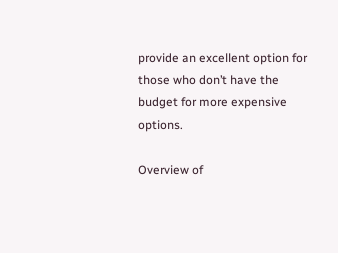provide an excellent option for those who don’t have the budget for more expensive options.

Overview of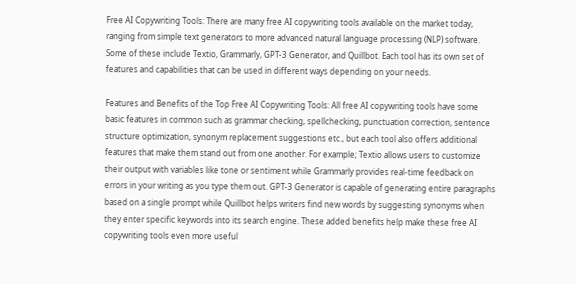Free AI Copywriting Tools: There are many free AI copywriting tools available on the market today, ranging from simple text generators to more advanced natural language processing (NLP) software. Some of these include Textio, Grammarly, GPT-3 Generator, and Quillbot. Each tool has its own set of features and capabilities that can be used in different ways depending on your needs.

Features and Benefits of the Top Free AI Copywriting Tools: All free AI copywriting tools have some basic features in common such as grammar checking, spellchecking, punctuation correction, sentence structure optimization, synonym replacement suggestions etc., but each tool also offers additional features that make them stand out from one another. For example; Textio allows users to customize their output with variables like tone or sentiment while Grammarly provides real-time feedback on errors in your writing as you type them out. GPT-3 Generator is capable of generating entire paragraphs based on a single prompt while Quillbot helps writers find new words by suggesting synonyms when they enter specific keywords into its search engine. These added benefits help make these free AI copywriting tools even more useful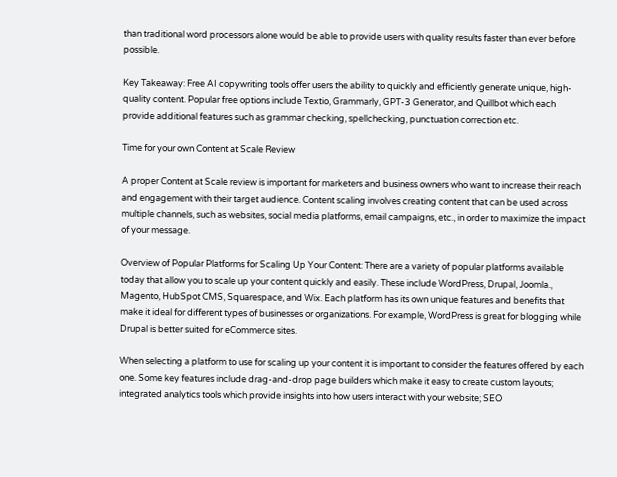than traditional word processors alone would be able to provide users with quality results faster than ever before possible.

Key Takeaway: Free AI copywriting tools offer users the ability to quickly and efficiently generate unique, high-quality content. Popular free options include Textio, Grammarly, GPT-3 Generator, and Quillbot which each provide additional features such as grammar checking, spellchecking, punctuation correction etc.

Time for your own Content at Scale Review

A proper Content at Scale review is important for marketers and business owners who want to increase their reach and engagement with their target audience. Content scaling involves creating content that can be used across multiple channels, such as websites, social media platforms, email campaigns, etc., in order to maximize the impact of your message.

Overview of Popular Platforms for Scaling Up Your Content: There are a variety of popular platforms available today that allow you to scale up your content quickly and easily. These include WordPress, Drupal, Joomla., Magento, HubSpot CMS, Squarespace, and Wix. Each platform has its own unique features and benefits that make it ideal for different types of businesses or organizations. For example, WordPress is great for blogging while Drupal is better suited for eCommerce sites.

When selecting a platform to use for scaling up your content it is important to consider the features offered by each one. Some key features include drag-and-drop page builders which make it easy to create custom layouts; integrated analytics tools which provide insights into how users interact with your website; SEO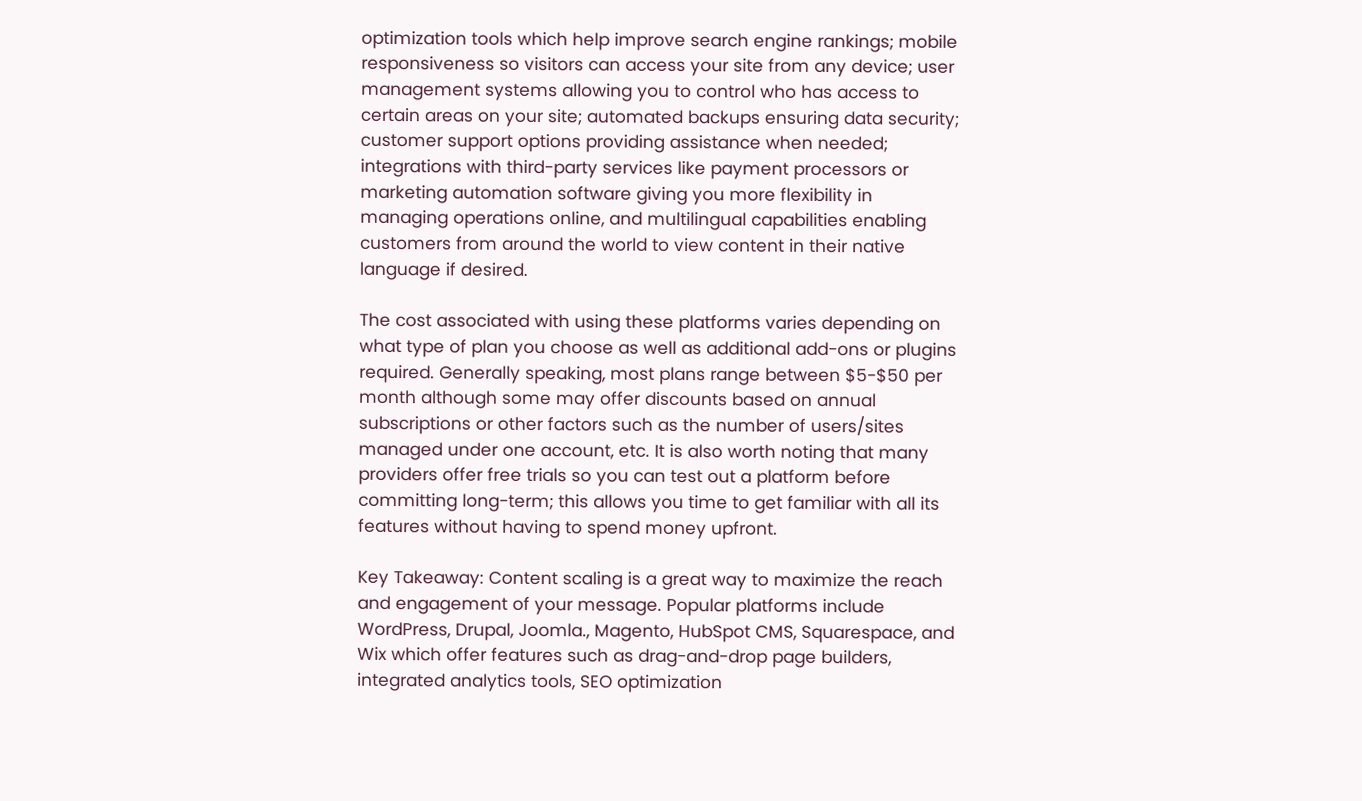optimization tools which help improve search engine rankings; mobile responsiveness so visitors can access your site from any device; user management systems allowing you to control who has access to certain areas on your site; automated backups ensuring data security; customer support options providing assistance when needed; integrations with third-party services like payment processors or marketing automation software giving you more flexibility in managing operations online, and multilingual capabilities enabling customers from around the world to view content in their native language if desired.

The cost associated with using these platforms varies depending on what type of plan you choose as well as additional add-ons or plugins required. Generally speaking, most plans range between $5-$50 per month although some may offer discounts based on annual subscriptions or other factors such as the number of users/sites managed under one account, etc. It is also worth noting that many providers offer free trials so you can test out a platform before committing long-term; this allows you time to get familiar with all its features without having to spend money upfront.

Key Takeaway: Content scaling is a great way to maximize the reach and engagement of your message. Popular platforms include WordPress, Drupal, Joomla., Magento, HubSpot CMS, Squarespace, and Wix which offer features such as drag-and-drop page builders, integrated analytics tools, SEO optimization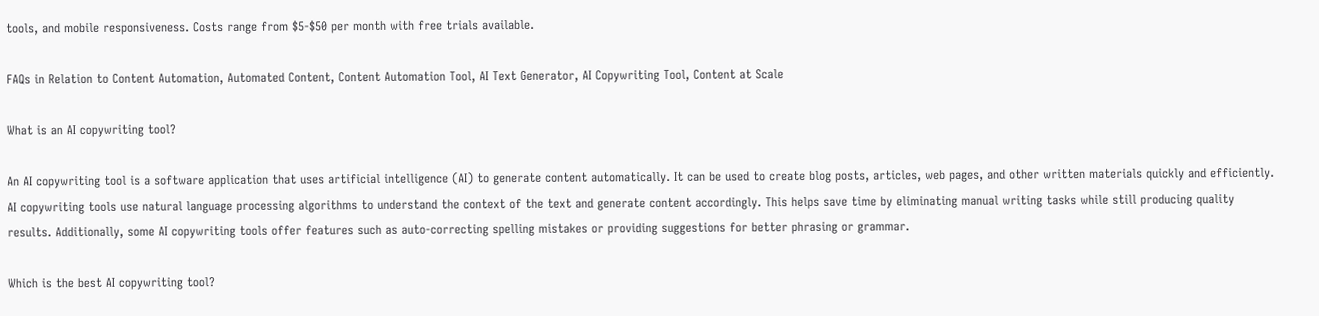tools, and mobile responsiveness. Costs range from $5-$50 per month with free trials available.

FAQs in Relation to Content Automation, Automated Content, Content Automation Tool, AI Text Generator, AI Copywriting Tool, Content at Scale

What is an AI copywriting tool?

An AI copywriting tool is a software application that uses artificial intelligence (AI) to generate content automatically. It can be used to create blog posts, articles, web pages, and other written materials quickly and efficiently. AI copywriting tools use natural language processing algorithms to understand the context of the text and generate content accordingly. This helps save time by eliminating manual writing tasks while still producing quality results. Additionally, some AI copywriting tools offer features such as auto-correcting spelling mistakes or providing suggestions for better phrasing or grammar.

Which is the best AI copywriting tool?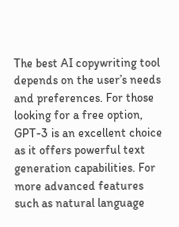The best AI copywriting tool depends on the user’s needs and preferences. For those looking for a free option, GPT-3 is an excellent choice as it offers powerful text generation capabilities. For more advanced features such as natural language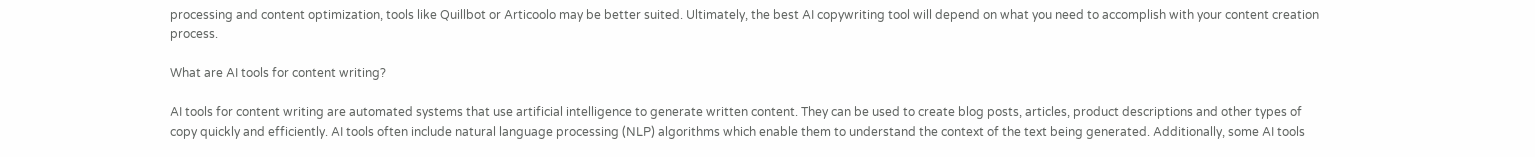processing and content optimization, tools like Quillbot or Articoolo may be better suited. Ultimately, the best AI copywriting tool will depend on what you need to accomplish with your content creation process.

What are AI tools for content writing?

AI tools for content writing are automated systems that use artificial intelligence to generate written content. They can be used to create blog posts, articles, product descriptions and other types of copy quickly and efficiently. AI tools often include natural language processing (NLP) algorithms which enable them to understand the context of the text being generated. Additionally, some AI tools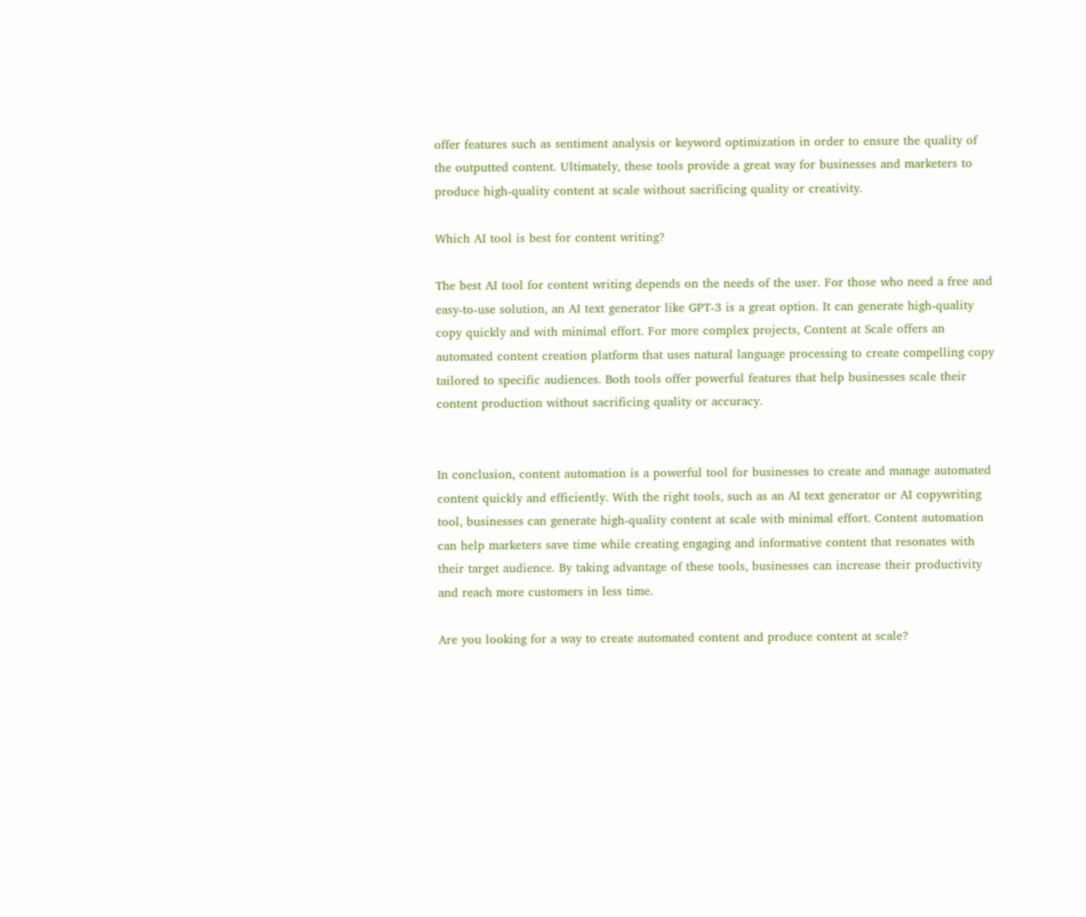offer features such as sentiment analysis or keyword optimization in order to ensure the quality of the outputted content. Ultimately, these tools provide a great way for businesses and marketers to produce high-quality content at scale without sacrificing quality or creativity.

Which AI tool is best for content writing?

The best AI tool for content writing depends on the needs of the user. For those who need a free and easy-to-use solution, an AI text generator like GPT-3 is a great option. It can generate high-quality copy quickly and with minimal effort. For more complex projects, Content at Scale offers an automated content creation platform that uses natural language processing to create compelling copy tailored to specific audiences. Both tools offer powerful features that help businesses scale their content production without sacrificing quality or accuracy.


In conclusion, content automation is a powerful tool for businesses to create and manage automated content quickly and efficiently. With the right tools, such as an AI text generator or AI copywriting tool, businesses can generate high-quality content at scale with minimal effort. Content automation can help marketers save time while creating engaging and informative content that resonates with their target audience. By taking advantage of these tools, businesses can increase their productivity and reach more customers in less time.

Are you looking for a way to create automated content and produce content at scale?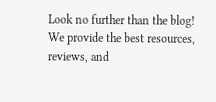Look no further than the blog! We provide the best resources, reviews, and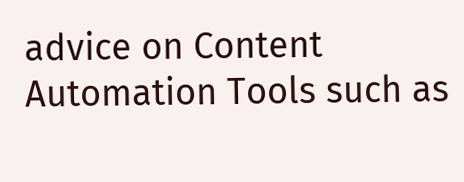advice on Content Automation Tools such as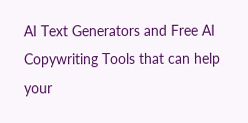AI Text Generators and Free AI Copywriting Tools that can help your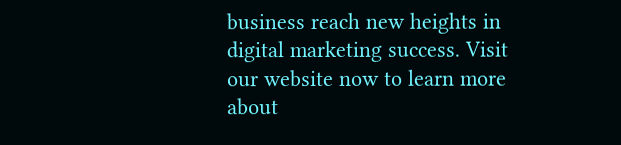business reach new heights in digital marketing success. Visit our website now to learn more about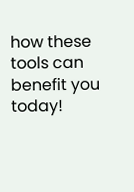how these tools can benefit you today!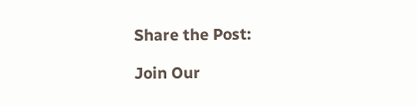Share the Post:

Join Our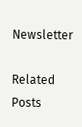Newsletter

Related Posts